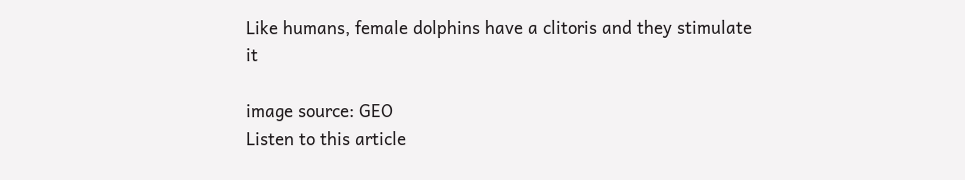Like humans, female dolphins have a clitoris and they stimulate it

image source: GEO
Listen to this article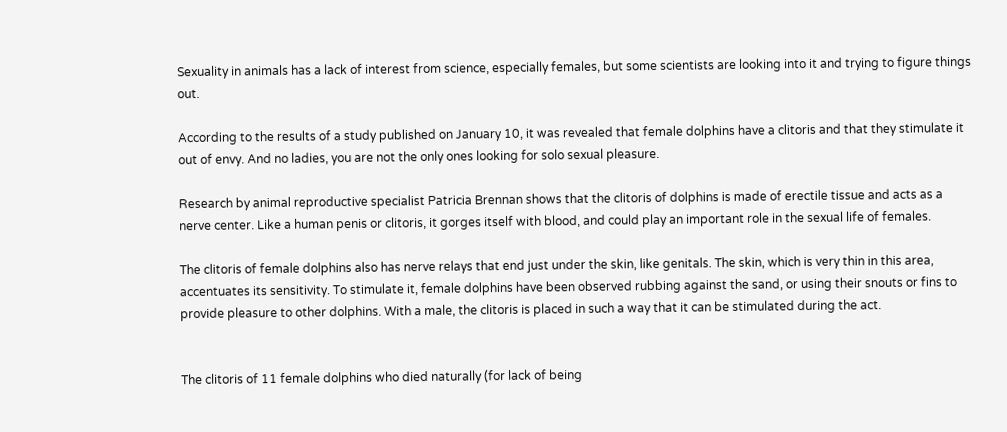Sexuality in animals has a lack of interest from science, especially females, but some scientists are looking into it and trying to figure things out.

According to the results of a study published on January 10, it was revealed that female dolphins have a clitoris and that they stimulate it out of envy. And no ladies, you are not the only ones looking for solo sexual pleasure.

Research by animal reproductive specialist Patricia Brennan shows that the clitoris of dolphins is made of erectile tissue and acts as a nerve center. Like a human penis or clitoris, it gorges itself with blood, and could play an important role in the sexual life of females.

The clitoris of female dolphins also has nerve relays that end just under the skin, like genitals. The skin, which is very thin in this area, accentuates its sensitivity. To stimulate it, female dolphins have been observed rubbing against the sand, or using their snouts or fins to provide pleasure to other dolphins. With a male, the clitoris is placed in such a way that it can be stimulated during the act.


The clitoris of 11 female dolphins who died naturally (for lack of being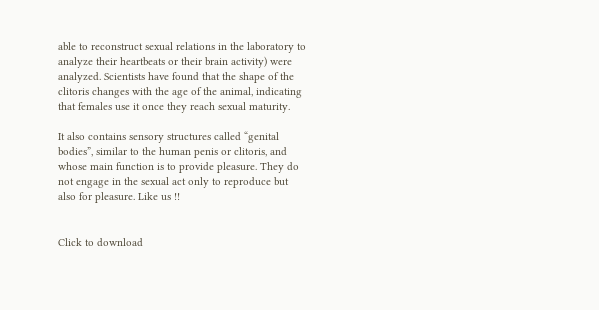able to reconstruct sexual relations in the laboratory to analyze their heartbeats or their brain activity) were analyzed. Scientists have found that the shape of the clitoris changes with the age of the animal, indicating that females use it once they reach sexual maturity.

It also contains sensory structures called “genital bodies”, similar to the human penis or clitoris, and whose main function is to provide pleasure. They do not engage in the sexual act only to reproduce but also for pleasure. Like us !!


Click to download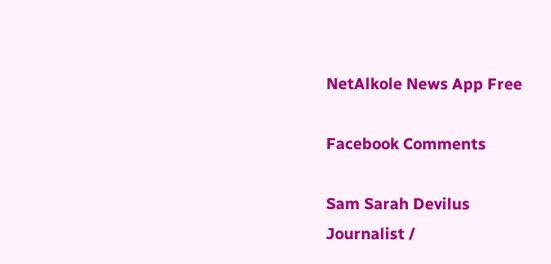NetAlkole News App Free

Facebook Comments

Sam Sarah Devilus
Journalist /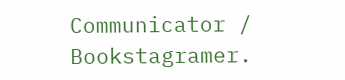Communicator / Bookstagramer.